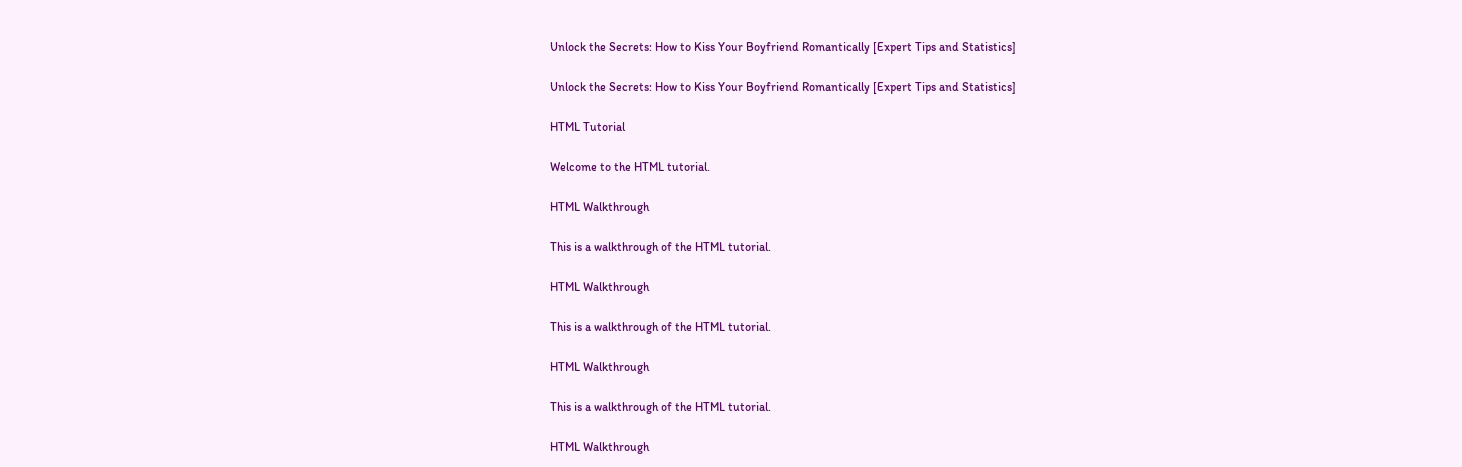Unlock the Secrets: How to Kiss Your Boyfriend Romantically [Expert Tips and Statistics]

Unlock the Secrets: How to Kiss Your Boyfriend Romantically [Expert Tips and Statistics]

HTML Tutorial

Welcome to the HTML tutorial.

HTML Walkthrough

This is a walkthrough of the HTML tutorial.

HTML Walkthrough

This is a walkthrough of the HTML tutorial.

HTML Walkthrough

This is a walkthrough of the HTML tutorial.

HTML Walkthrough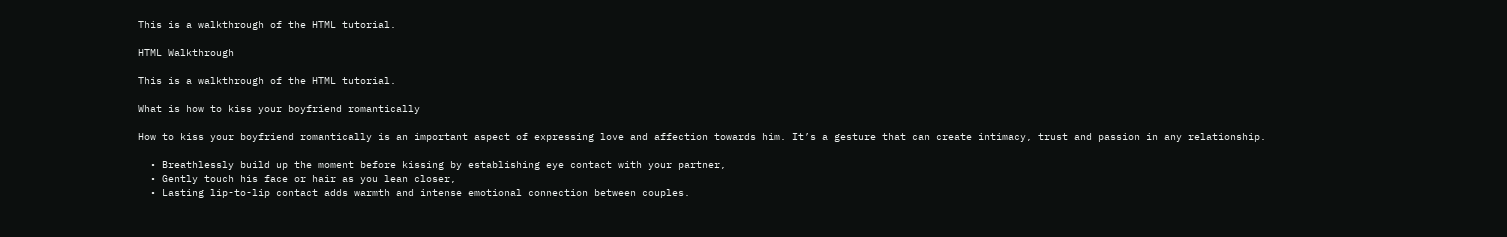This is a walkthrough of the HTML tutorial.

HTML Walkthrough

This is a walkthrough of the HTML tutorial.

What is how to kiss your boyfriend romantically

How to kiss your boyfriend romantically is an important aspect of expressing love and affection towards him. It’s a gesture that can create intimacy, trust and passion in any relationship.

  • Breathlessly build up the moment before kissing by establishing eye contact with your partner,
  • Gently touch his face or hair as you lean closer,
  • Lasting lip-to-lip contact adds warmth and intense emotional connection between couples.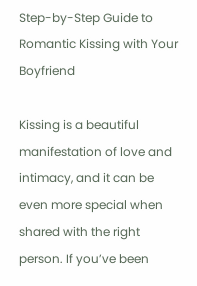Step-by-Step Guide to Romantic Kissing with Your Boyfriend

Kissing is a beautiful manifestation of love and intimacy, and it can be even more special when shared with the right person. If you’ve been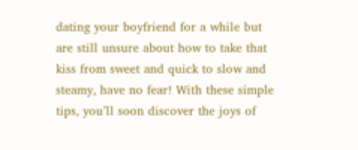dating your boyfriend for a while but are still unsure about how to take that kiss from sweet and quick to slow and steamy, have no fear! With these simple tips, you’ll soon discover the joys of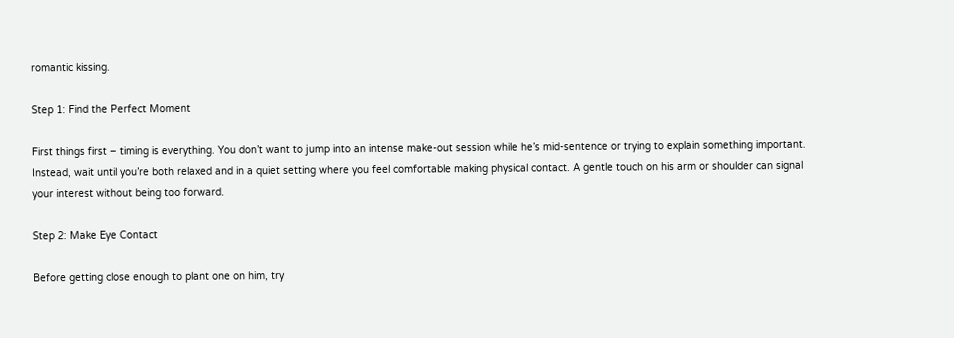romantic kissing.

Step 1: Find the Perfect Moment

First things first – timing is everything. You don’t want to jump into an intense make-out session while he’s mid-sentence or trying to explain something important. Instead, wait until you’re both relaxed and in a quiet setting where you feel comfortable making physical contact. A gentle touch on his arm or shoulder can signal your interest without being too forward.

Step 2: Make Eye Contact

Before getting close enough to plant one on him, try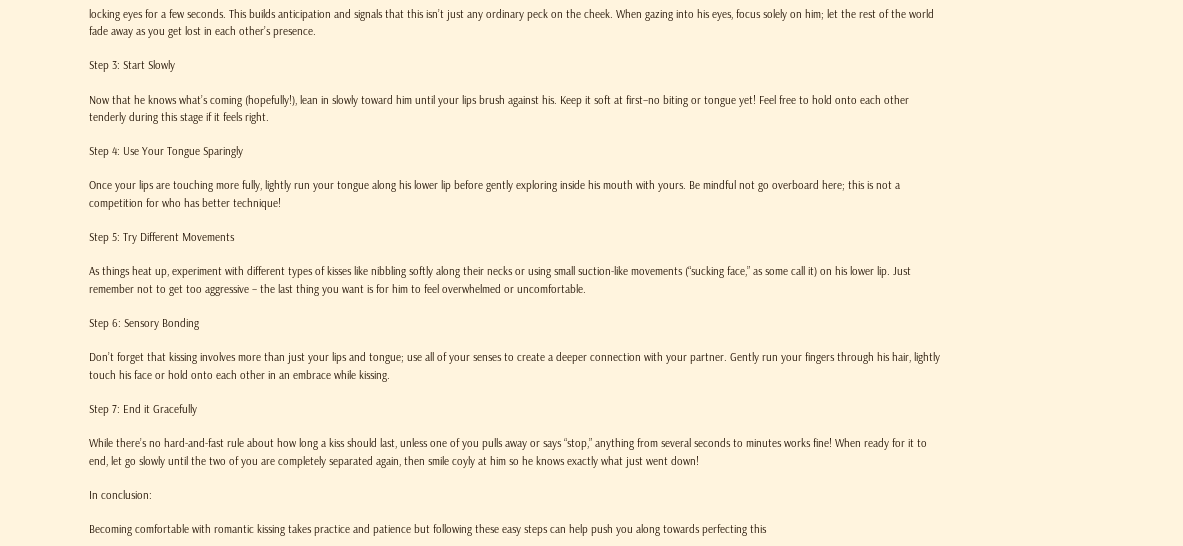locking eyes for a few seconds. This builds anticipation and signals that this isn’t just any ordinary peck on the cheek. When gazing into his eyes, focus solely on him; let the rest of the world fade away as you get lost in each other’s presence.

Step 3: Start Slowly

Now that he knows what’s coming (hopefully!), lean in slowly toward him until your lips brush against his. Keep it soft at first–no biting or tongue yet! Feel free to hold onto each other tenderly during this stage if it feels right.

Step 4: Use Your Tongue Sparingly

Once your lips are touching more fully, lightly run your tongue along his lower lip before gently exploring inside his mouth with yours. Be mindful not go overboard here; this is not a competition for who has better technique!

Step 5: Try Different Movements

As things heat up, experiment with different types of kisses like nibbling softly along their necks or using small suction-like movements (“sucking face,” as some call it) on his lower lip. Just remember not to get too aggressive – the last thing you want is for him to feel overwhelmed or uncomfortable.

Step 6: Sensory Bonding

Don’t forget that kissing involves more than just your lips and tongue; use all of your senses to create a deeper connection with your partner. Gently run your fingers through his hair, lightly touch his face or hold onto each other in an embrace while kissing.

Step 7: End it Gracefully

While there’s no hard-and-fast rule about how long a kiss should last, unless one of you pulls away or says “stop,” anything from several seconds to minutes works fine! When ready for it to end, let go slowly until the two of you are completely separated again, then smile coyly at him so he knows exactly what just went down!

In conclusion:

Becoming comfortable with romantic kissing takes practice and patience but following these easy steps can help push you along towards perfecting this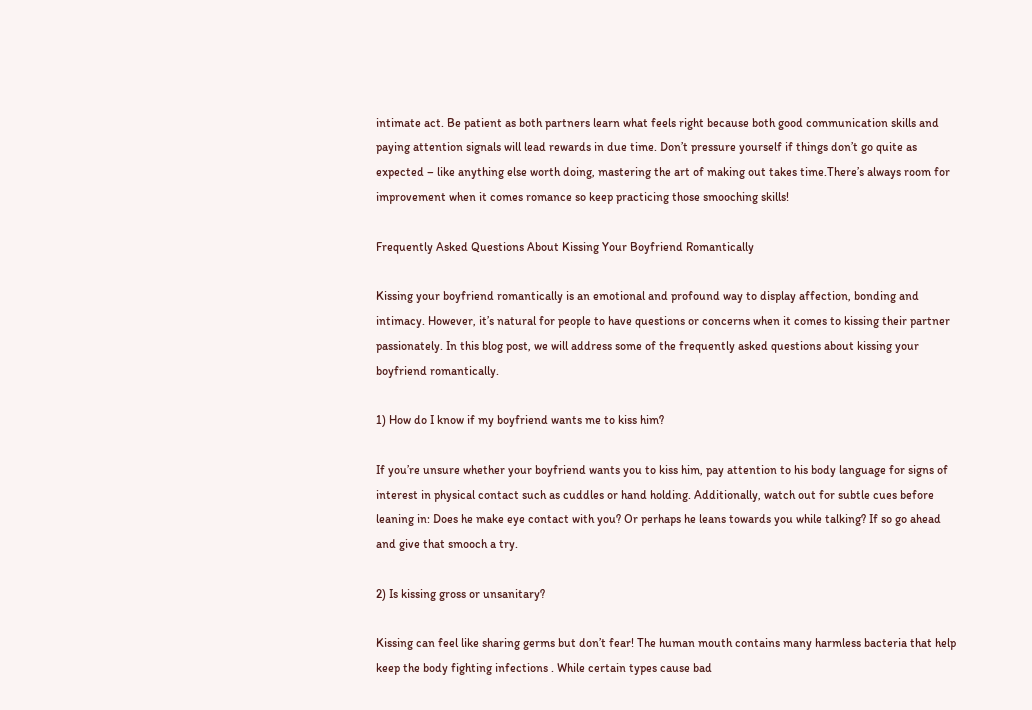intimate act. Be patient as both partners learn what feels right because both good communication skills and paying attention signals will lead rewards in due time. Don’t pressure yourself if things don’t go quite as expected – like anything else worth doing, mastering the art of making out takes time.There’s always room for improvement when it comes romance so keep practicing those smooching skills!

Frequently Asked Questions About Kissing Your Boyfriend Romantically

Kissing your boyfriend romantically is an emotional and profound way to display affection, bonding and intimacy. However, it’s natural for people to have questions or concerns when it comes to kissing their partner passionately. In this blog post, we will address some of the frequently asked questions about kissing your boyfriend romantically.

1) How do I know if my boyfriend wants me to kiss him?

If you’re unsure whether your boyfriend wants you to kiss him, pay attention to his body language for signs of interest in physical contact such as cuddles or hand holding. Additionally, watch out for subtle cues before leaning in: Does he make eye contact with you? Or perhaps he leans towards you while talking? If so go ahead and give that smooch a try.

2) Is kissing gross or unsanitary?

Kissing can feel like sharing germs but don’t fear! The human mouth contains many harmless bacteria that help keep the body fighting infections . While certain types cause bad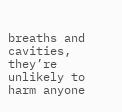breaths and cavities, they’re unlikely to harm anyone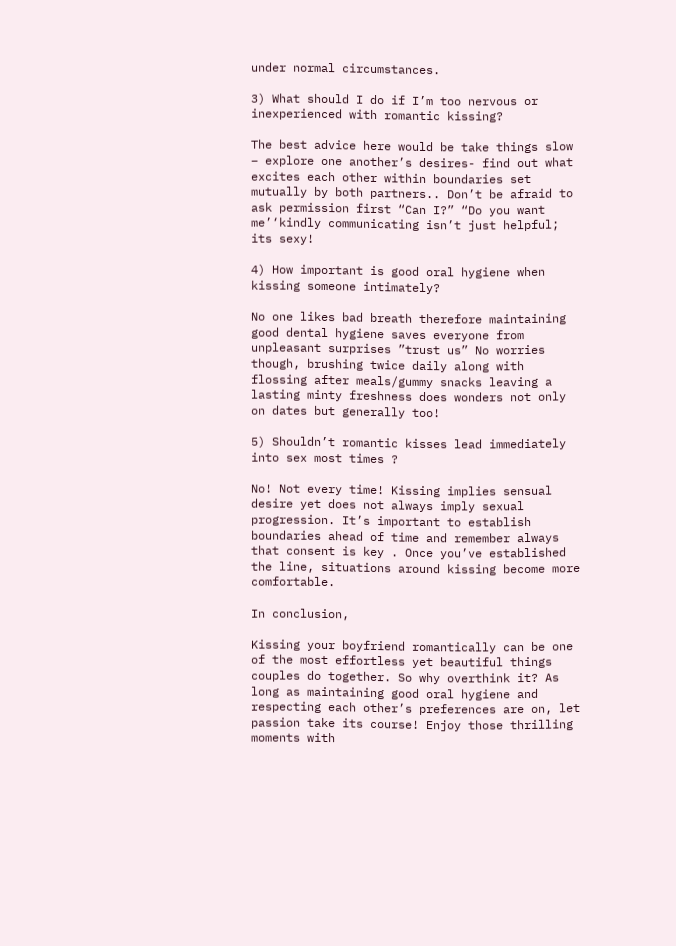under normal circumstances.

3) What should I do if I’m too nervous or inexperienced with romantic kissing?

The best advice here would be take things slow – explore one another’s desires- find out what excites each other within boundaries set mutually by both partners.. Don’t be afraid to ask permission first “Can I?” “Do you want me’‘kindly communicating isn’t just helpful; its sexy!

4) How important is good oral hygiene when kissing someone intimately?

No one likes bad breath therefore maintaining good dental hygiene saves everyone from unpleasant surprises ”trust us” No worries though, brushing twice daily along with flossing after meals/gummy snacks leaving a lasting minty freshness does wonders not only on dates but generally too!

5) Shouldn’t romantic kisses lead immediately into sex most times ?

No! Not every time! Kissing implies sensual desire yet does not always imply sexual progression. It’s important to establish boundaries ahead of time and remember always that consent is key . Once you’ve established the line, situations around kissing become more comfortable.

In conclusion,

Kissing your boyfriend romantically can be one of the most effortless yet beautiful things couples do together. So why overthink it? As long as maintaining good oral hygiene and respecting each other’s preferences are on, let passion take its course! Enjoy those thrilling moments with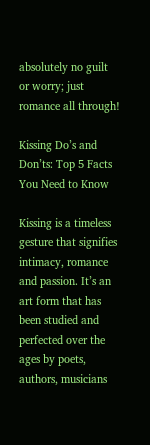absolutely no guilt or worry; just romance all through!

Kissing Do’s and Don’ts: Top 5 Facts You Need to Know

Kissing is a timeless gesture that signifies intimacy, romance and passion. It’s an art form that has been studied and perfected over the ages by poets, authors, musicians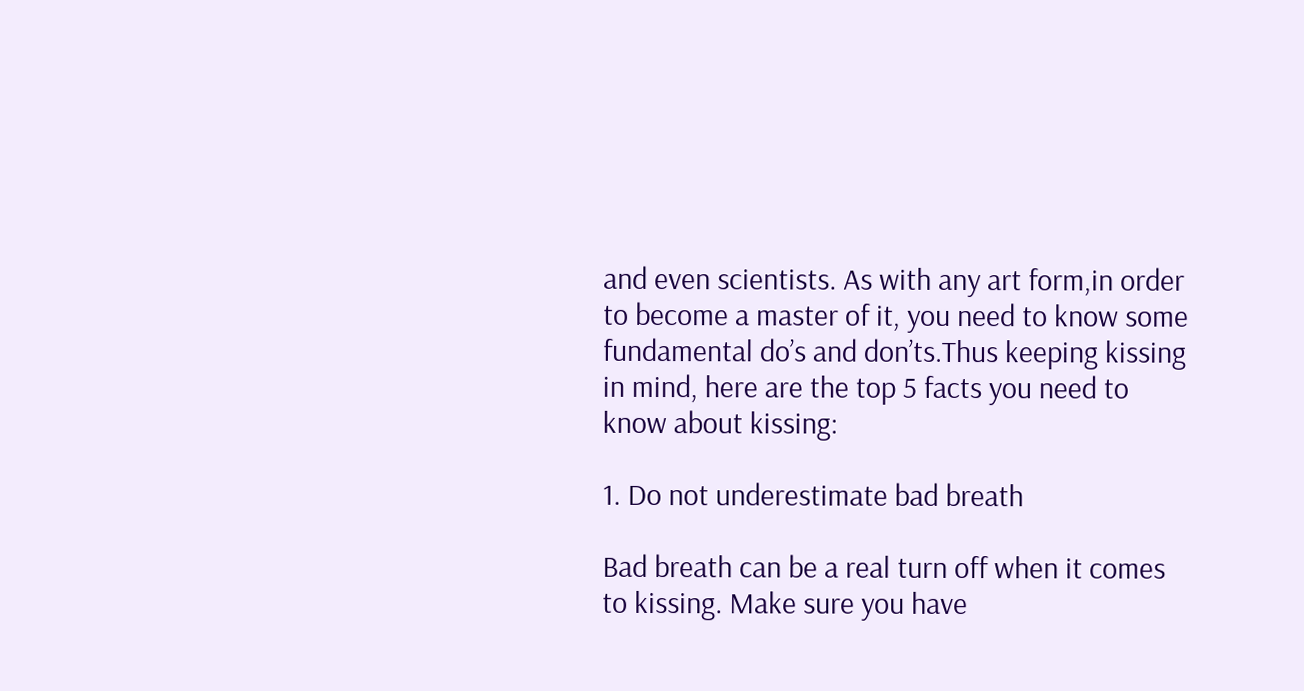and even scientists. As with any art form,in order to become a master of it, you need to know some fundamental do’s and don’ts.Thus keeping kissing in mind, here are the top 5 facts you need to know about kissing:

1. Do not underestimate bad breath

Bad breath can be a real turn off when it comes to kissing. Make sure you have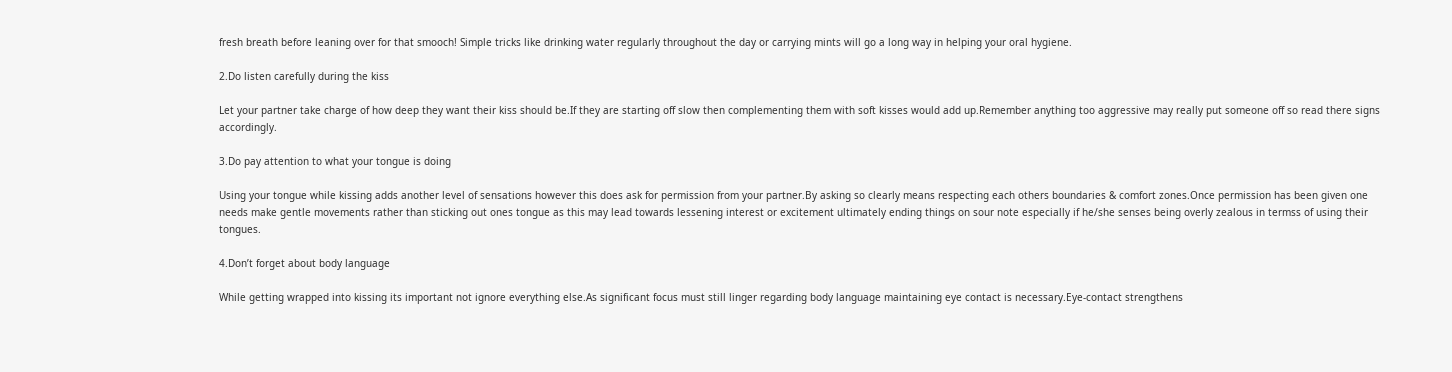fresh breath before leaning over for that smooch! Simple tricks like drinking water regularly throughout the day or carrying mints will go a long way in helping your oral hygiene.

2.Do listen carefully during the kiss

Let your partner take charge of how deep they want their kiss should be.If they are starting off slow then complementing them with soft kisses would add up.Remember anything too aggressive may really put someone off so read there signs accordingly.

3.Do pay attention to what your tongue is doing

Using your tongue while kissing adds another level of sensations however this does ask for permission from your partner.By asking so clearly means respecting each others boundaries & comfort zones.Once permission has been given one needs make gentle movements rather than sticking out ones tongue as this may lead towards lessening interest or excitement ultimately ending things on sour note especially if he/she senses being overly zealous in termss of using their tongues.

4.Don’t forget about body language

While getting wrapped into kissing its important not ignore everything else.As significant focus must still linger regarding body language maintaining eye contact is necessary.Eye-contact strengthens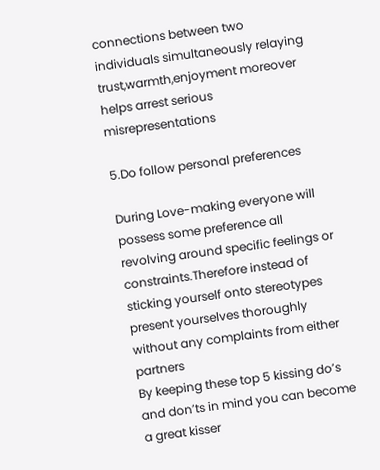connections between two individuals simultaneously relaying trust,warmth,enjoyment moreover helps arrest serious misrepresentations

5.Do follow personal preferences

During Love-making everyone will possess some preference all revolving around specific feelings or constraints.Therefore instead of sticking yourself onto stereotypes present yourselves thoroughly without any complaints from either partners
By keeping these top 5 kissing do’s and don’ts in mind you can become a great kisser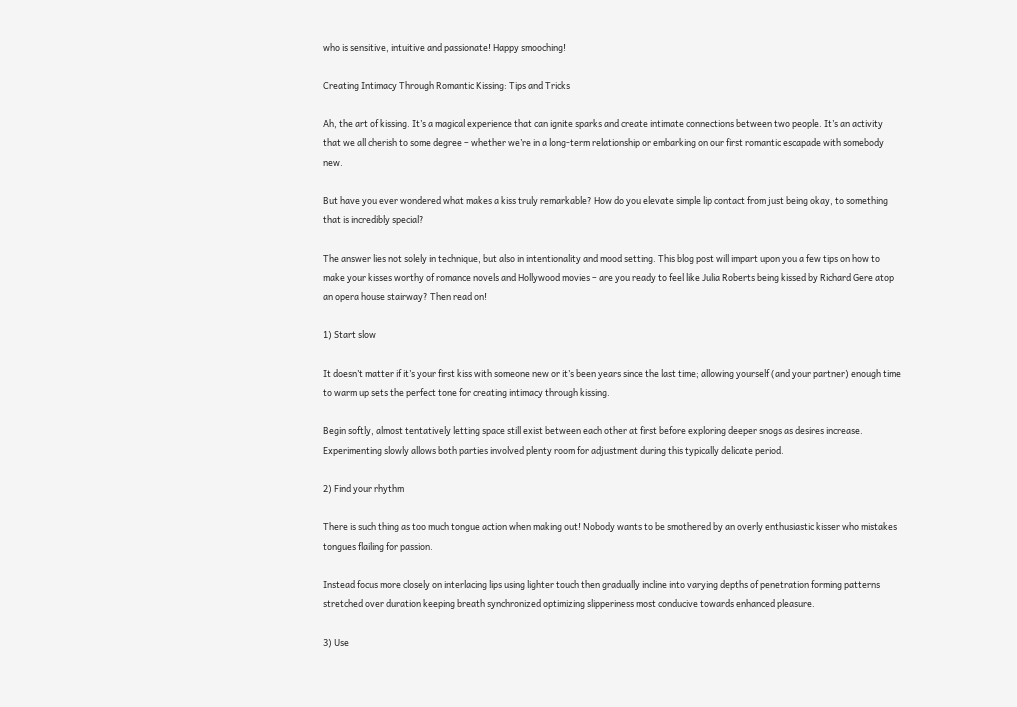who is sensitive, intuitive and passionate! Happy smooching!

Creating Intimacy Through Romantic Kissing: Tips and Tricks

Ah, the art of kissing. It’s a magical experience that can ignite sparks and create intimate connections between two people. It’s an activity that we all cherish to some degree – whether we’re in a long-term relationship or embarking on our first romantic escapade with somebody new.

But have you ever wondered what makes a kiss truly remarkable? How do you elevate simple lip contact from just being okay, to something that is incredibly special?

The answer lies not solely in technique, but also in intentionality and mood setting. This blog post will impart upon you a few tips on how to make your kisses worthy of romance novels and Hollywood movies – are you ready to feel like Julia Roberts being kissed by Richard Gere atop an opera house stairway? Then read on!

1) Start slow

It doesn’t matter if it’s your first kiss with someone new or it’s been years since the last time; allowing yourself (and your partner) enough time to warm up sets the perfect tone for creating intimacy through kissing.

Begin softly, almost tentatively letting space still exist between each other at first before exploring deeper snogs as desires increase. Experimenting slowly allows both parties involved plenty room for adjustment during this typically delicate period.

2) Find your rhythm

There is such thing as too much tongue action when making out! Nobody wants to be smothered by an overly enthusiastic kisser who mistakes tongues flailing for passion.

Instead focus more closely on interlacing lips using lighter touch then gradually incline into varying depths of penetration forming patterns stretched over duration keeping breath synchronized optimizing slipperiness most conducive towards enhanced pleasure.

3) Use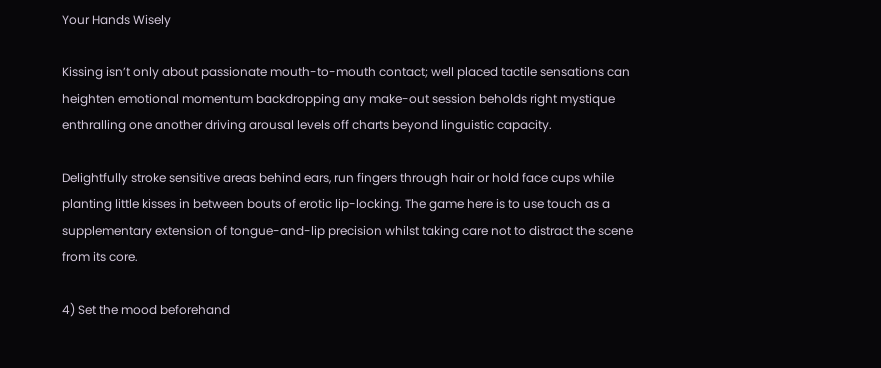Your Hands Wisely

Kissing isn’t only about passionate mouth-to-mouth contact; well placed tactile sensations can heighten emotional momentum backdropping any make-out session beholds right mystique enthralling one another driving arousal levels off charts beyond linguistic capacity.

Delightfully stroke sensitive areas behind ears, run fingers through hair or hold face cups while planting little kisses in between bouts of erotic lip-locking. The game here is to use touch as a supplementary extension of tongue-and-lip precision whilst taking care not to distract the scene from its core.

4) Set the mood beforehand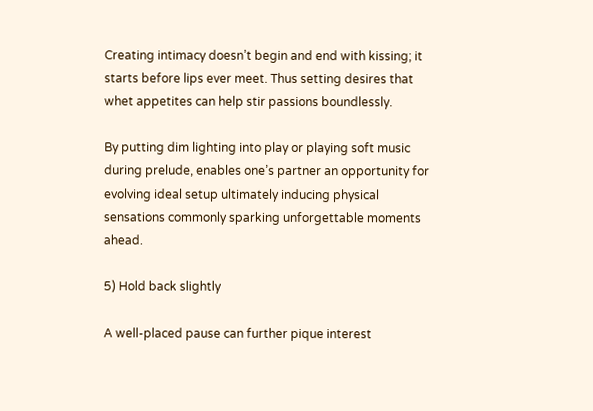Creating intimacy doesn’t begin and end with kissing; it starts before lips ever meet. Thus setting desires that whet appetites can help stir passions boundlessly.

By putting dim lighting into play or playing soft music during prelude, enables one’s partner an opportunity for evolving ideal setup ultimately inducing physical sensations commonly sparking unforgettable moments ahead.

5) Hold back slightly

A well-placed pause can further pique interest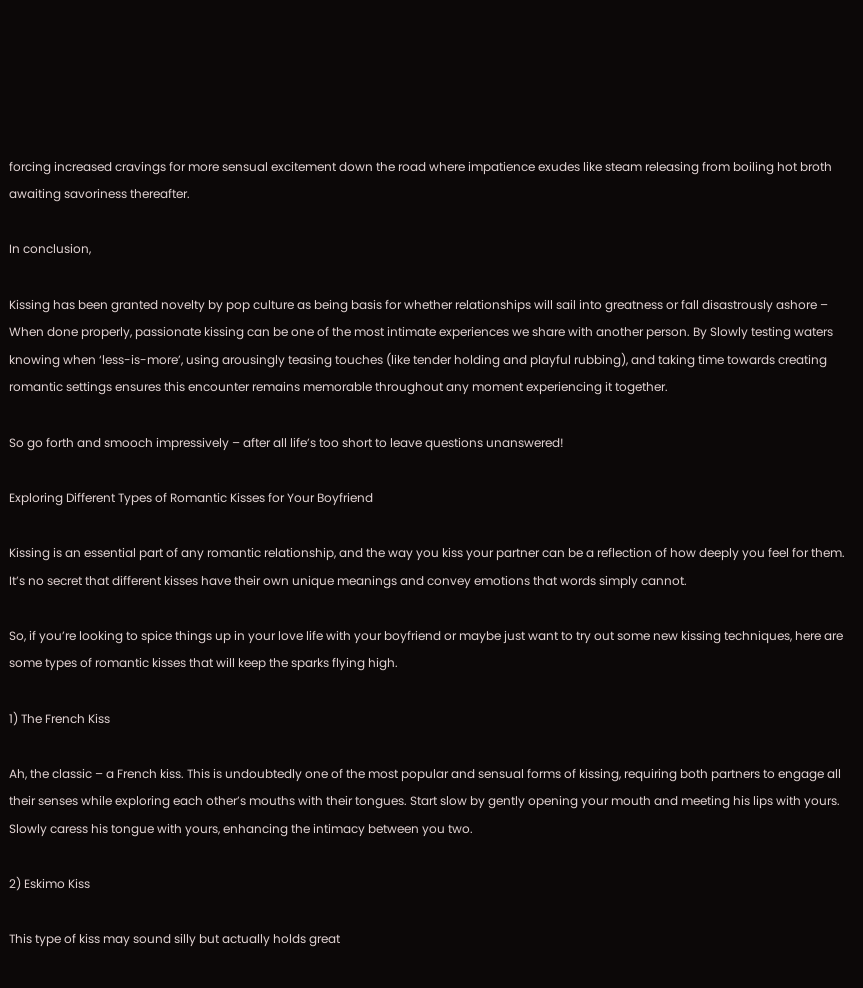forcing increased cravings for more sensual excitement down the road where impatience exudes like steam releasing from boiling hot broth awaiting savoriness thereafter.

In conclusion,

Kissing has been granted novelty by pop culture as being basis for whether relationships will sail into greatness or fall disastrously ashore – When done properly, passionate kissing can be one of the most intimate experiences we share with another person. By Slowly testing waters knowing when ‘less-is-more’, using arousingly teasing touches (like tender holding and playful rubbing), and taking time towards creating romantic settings ensures this encounter remains memorable throughout any moment experiencing it together.

So go forth and smooch impressively – after all life’s too short to leave questions unanswered!

Exploring Different Types of Romantic Kisses for Your Boyfriend

Kissing is an essential part of any romantic relationship, and the way you kiss your partner can be a reflection of how deeply you feel for them. It’s no secret that different kisses have their own unique meanings and convey emotions that words simply cannot.

So, if you’re looking to spice things up in your love life with your boyfriend or maybe just want to try out some new kissing techniques, here are some types of romantic kisses that will keep the sparks flying high.

1) The French Kiss

Ah, the classic – a French kiss. This is undoubtedly one of the most popular and sensual forms of kissing, requiring both partners to engage all their senses while exploring each other’s mouths with their tongues. Start slow by gently opening your mouth and meeting his lips with yours. Slowly caress his tongue with yours, enhancing the intimacy between you two.

2) Eskimo Kiss

This type of kiss may sound silly but actually holds great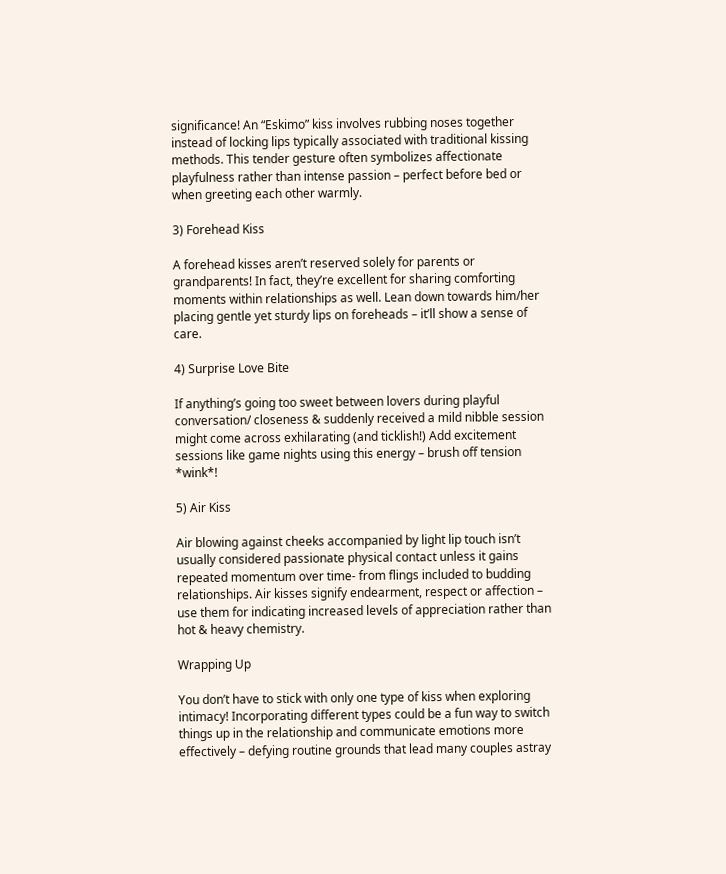significance! An “Eskimo” kiss involves rubbing noses together instead of locking lips typically associated with traditional kissing methods. This tender gesture often symbolizes affectionate playfulness rather than intense passion – perfect before bed or when greeting each other warmly.

3) Forehead Kiss

A forehead kisses aren’t reserved solely for parents or grandparents! In fact, they’re excellent for sharing comforting moments within relationships as well. Lean down towards him/her placing gentle yet sturdy lips on foreheads – it’ll show a sense of care.

4) Surprise Love Bite

If anything’s going too sweet between lovers during playful conversation/ closeness & suddenly received a mild nibble session might come across exhilarating (and ticklish!) Add excitement sessions like game nights using this energy – brush off tension *wink*!

5) Air Kiss

Air blowing against cheeks accompanied by light lip touch isn’t usually considered passionate physical contact unless it gains repeated momentum over time- from flings included to budding relationships. Air kisses signify endearment, respect or affection – use them for indicating increased levels of appreciation rather than hot & heavy chemistry.

Wrapping Up

You don’t have to stick with only one type of kiss when exploring intimacy! Incorporating different types could be a fun way to switch things up in the relationship and communicate emotions more effectively – defying routine grounds that lead many couples astray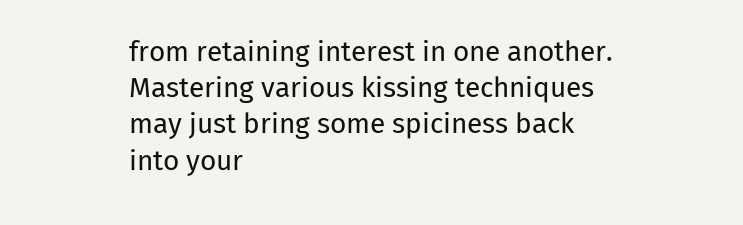from retaining interest in one another. Mastering various kissing techniques may just bring some spiciness back into your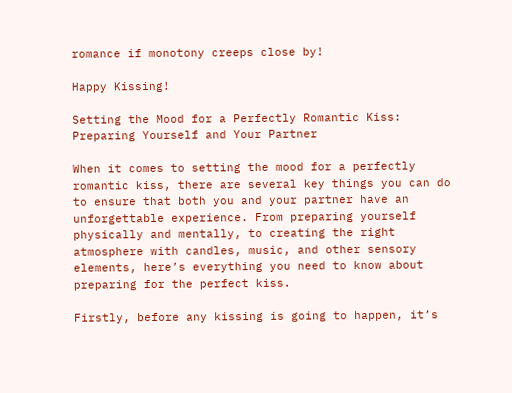romance if monotony creeps close by!

Happy Kissing!

Setting the Mood for a Perfectly Romantic Kiss: Preparing Yourself and Your Partner

When it comes to setting the mood for a perfectly romantic kiss, there are several key things you can do to ensure that both you and your partner have an unforgettable experience. From preparing yourself physically and mentally, to creating the right atmosphere with candles, music, and other sensory elements, here’s everything you need to know about preparing for the perfect kiss.

Firstly, before any kissing is going to happen, it’s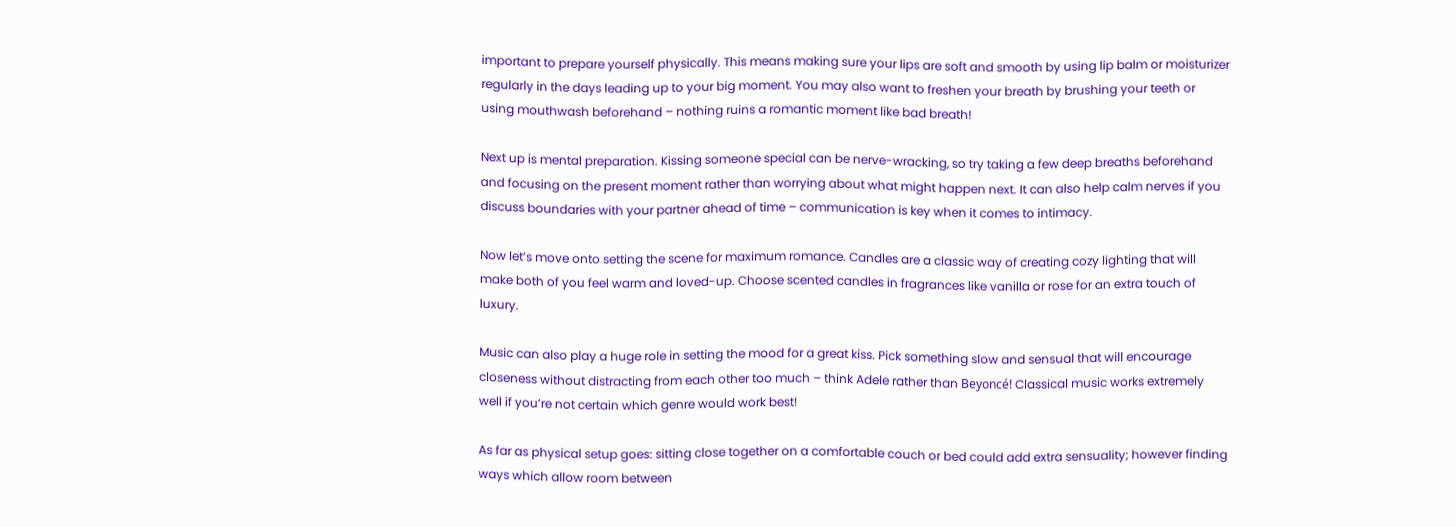important to prepare yourself physically. This means making sure your lips are soft and smooth by using lip balm or moisturizer regularly in the days leading up to your big moment. You may also want to freshen your breath by brushing your teeth or using mouthwash beforehand – nothing ruins a romantic moment like bad breath!

Next up is mental preparation. Kissing someone special can be nerve-wracking, so try taking a few deep breaths beforehand and focusing on the present moment rather than worrying about what might happen next. It can also help calm nerves if you discuss boundaries with your partner ahead of time – communication is key when it comes to intimacy.

Now let’s move onto setting the scene for maximum romance. Candles are a classic way of creating cozy lighting that will make both of you feel warm and loved-up. Choose scented candles in fragrances like vanilla or rose for an extra touch of luxury.

Music can also play a huge role in setting the mood for a great kiss. Pick something slow and sensual that will encourage closeness without distracting from each other too much – think Adele rather than Beyoncé! Classical music works extremely well if you’re not certain which genre would work best!

As far as physical setup goes: sitting close together on a comfortable couch or bed could add extra sensuality; however finding ways which allow room between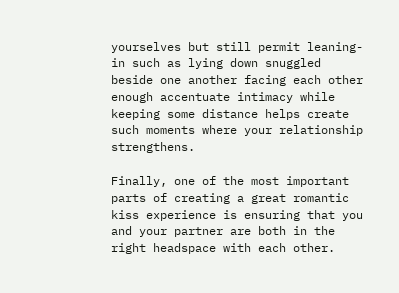yourselves but still permit leaning-in such as lying down snuggled beside one another facing each other enough accentuate intimacy while keeping some distance helps create such moments where your relationship strengthens.

Finally, one of the most important parts of creating a great romantic kiss experience is ensuring that you and your partner are both in the right headspace with each other.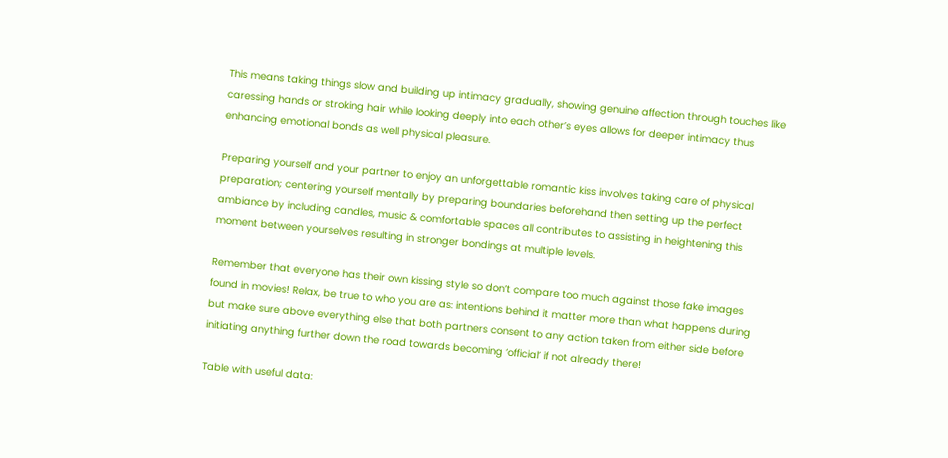This means taking things slow and building up intimacy gradually, showing genuine affection through touches like caressing hands or stroking hair while looking deeply into each other’s eyes allows for deeper intimacy thus enhancing emotional bonds as well physical pleasure.

Preparing yourself and your partner to enjoy an unforgettable romantic kiss involves taking care of physical preparation; centering yourself mentally by preparing boundaries beforehand then setting up the perfect ambiance by including candles, music & comfortable spaces all contributes to assisting in heightening this moment between yourselves resulting in stronger bondings at multiple levels.

Remember that everyone has their own kissing style so don’t compare too much against those fake images found in movies! Relax, be true to who you are as: intentions behind it matter more than what happens during but make sure above everything else that both partners consent to any action taken from either side before initiating anything further down the road towards becoming ‘official’ if not already there!

Table with useful data: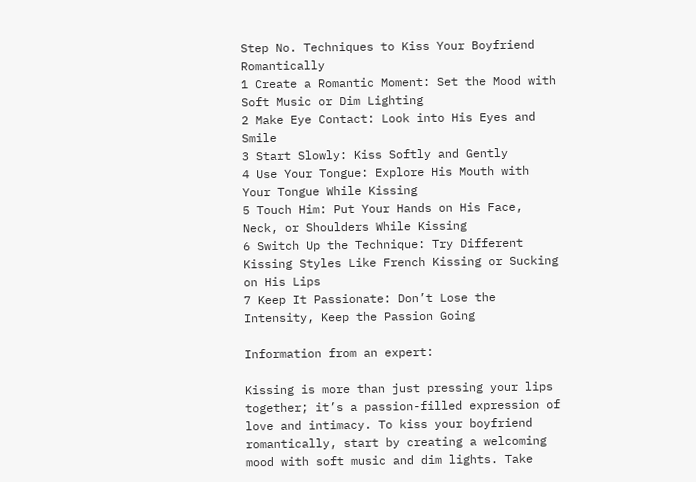Step No. Techniques to Kiss Your Boyfriend Romantically
1 Create a Romantic Moment: Set the Mood with Soft Music or Dim Lighting
2 Make Eye Contact: Look into His Eyes and Smile
3 Start Slowly: Kiss Softly and Gently
4 Use Your Tongue: Explore His Mouth with Your Tongue While Kissing
5 Touch Him: Put Your Hands on His Face, Neck, or Shoulders While Kissing
6 Switch Up the Technique: Try Different Kissing Styles Like French Kissing or Sucking on His Lips
7 Keep It Passionate: Don’t Lose the Intensity, Keep the Passion Going

Information from an expert:

Kissing is more than just pressing your lips together; it’s a passion-filled expression of love and intimacy. To kiss your boyfriend romantically, start by creating a welcoming mood with soft music and dim lights. Take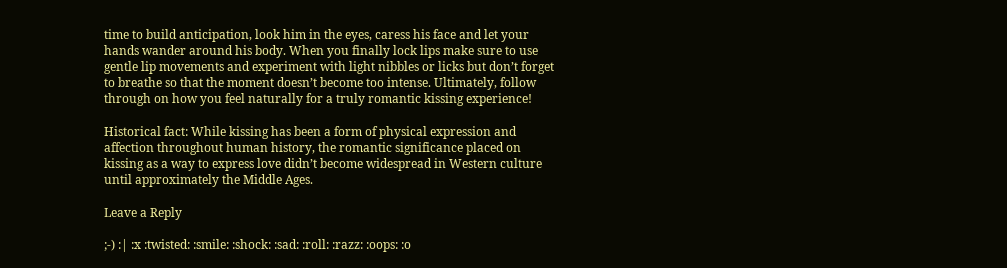time to build anticipation, look him in the eyes, caress his face and let your hands wander around his body. When you finally lock lips make sure to use gentle lip movements and experiment with light nibbles or licks but don’t forget to breathe so that the moment doesn’t become too intense. Ultimately, follow through on how you feel naturally for a truly romantic kissing experience!

Historical fact: While kissing has been a form of physical expression and affection throughout human history, the romantic significance placed on kissing as a way to express love didn’t become widespread in Western culture until approximately the Middle Ages.

Leave a Reply

;-) :| :x :twisted: :smile: :shock: :sad: :roll: :razz: :oops: :o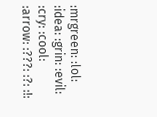:mrgreen: :lol: :idea: :grin: :evil: :cry: :cool: :arrow: :???: :?: :!: